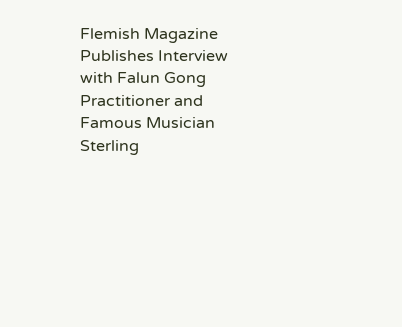Flemish Magazine Publishes Interview with Falun Gong Practitioner and Famous Musician Sterling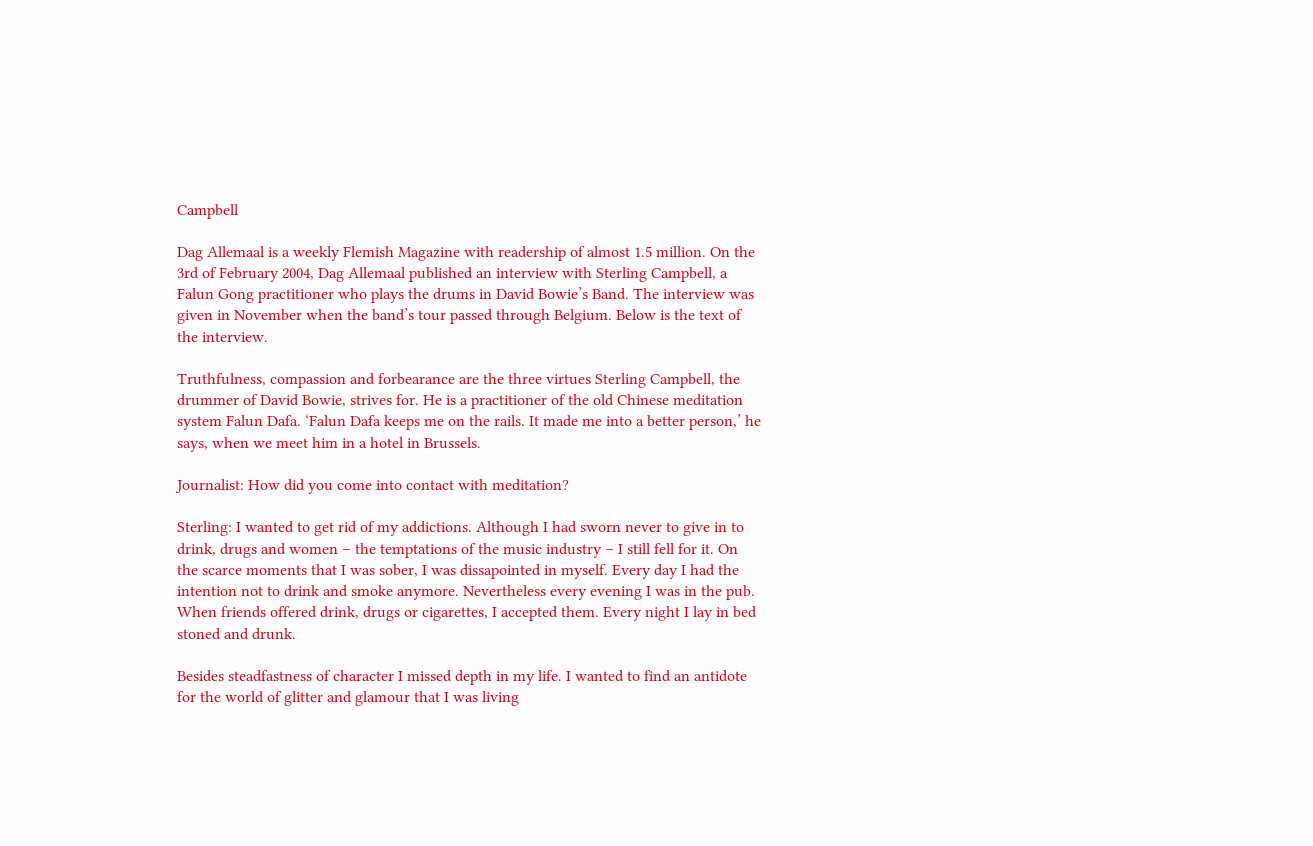Campbell

Dag Allemaal is a weekly Flemish Magazine with readership of almost 1.5 million. On the 3rd of February 2004, Dag Allemaal published an interview with Sterling Campbell, a Falun Gong practitioner who plays the drums in David Bowie’s Band. The interview was given in November when the band’s tour passed through Belgium. Below is the text of the interview.

Truthfulness, compassion and forbearance are the three virtues Sterling Campbell, the drummer of David Bowie, strives for. He is a practitioner of the old Chinese meditation system Falun Dafa. ‘Falun Dafa keeps me on the rails. It made me into a better person,’ he says, when we meet him in a hotel in Brussels.

Journalist: How did you come into contact with meditation?

Sterling: I wanted to get rid of my addictions. Although I had sworn never to give in to drink, drugs and women – the temptations of the music industry – I still fell for it. On the scarce moments that I was sober, I was dissapointed in myself. Every day I had the intention not to drink and smoke anymore. Nevertheless every evening I was in the pub. When friends offered drink, drugs or cigarettes, I accepted them. Every night I lay in bed stoned and drunk.

Besides steadfastness of character I missed depth in my life. I wanted to find an antidote for the world of glitter and glamour that I was living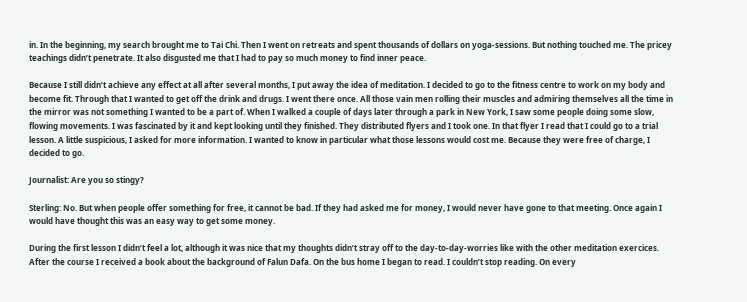in. In the beginning, my search brought me to Tai Chi. Then I went on retreats and spent thousands of dollars on yoga-sessions. But nothing touched me. The pricey teachings didn’t penetrate. It also disgusted me that I had to pay so much money to find inner peace.

Because I still didn’t achieve any effect at all after several months, I put away the idea of meditation. I decided to go to the fitness centre to work on my body and become fit. Through that I wanted to get off the drink and drugs. I went there once. All those vain men rolling their muscles and admiring themselves all the time in the mirror was not something I wanted to be a part of. When I walked a couple of days later through a park in New York, I saw some people doing some slow, flowing movements. I was fascinated by it and kept looking until they finished. They distributed flyers and I took one. In that flyer I read that I could go to a trial lesson. A little suspicious, I asked for more information. I wanted to know in particular what those lessons would cost me. Because they were free of charge, I decided to go.

Journalist: Are you so stingy?

Sterling: No. But when people offer something for free, it cannot be bad. If they had asked me for money, I would never have gone to that meeting. Once again I would have thought this was an easy way to get some money.

During the first lesson I didn’t feel a lot, although it was nice that my thoughts didn’t stray off to the day-to-day-worries like with the other meditation exercices. After the course I received a book about the background of Falun Dafa. On the bus home I began to read. I couldn’t stop reading. On every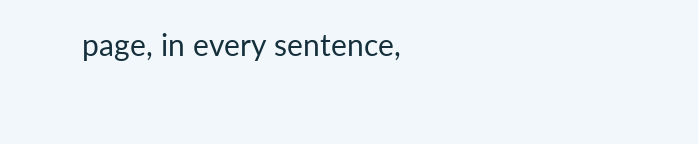page, in every sentence,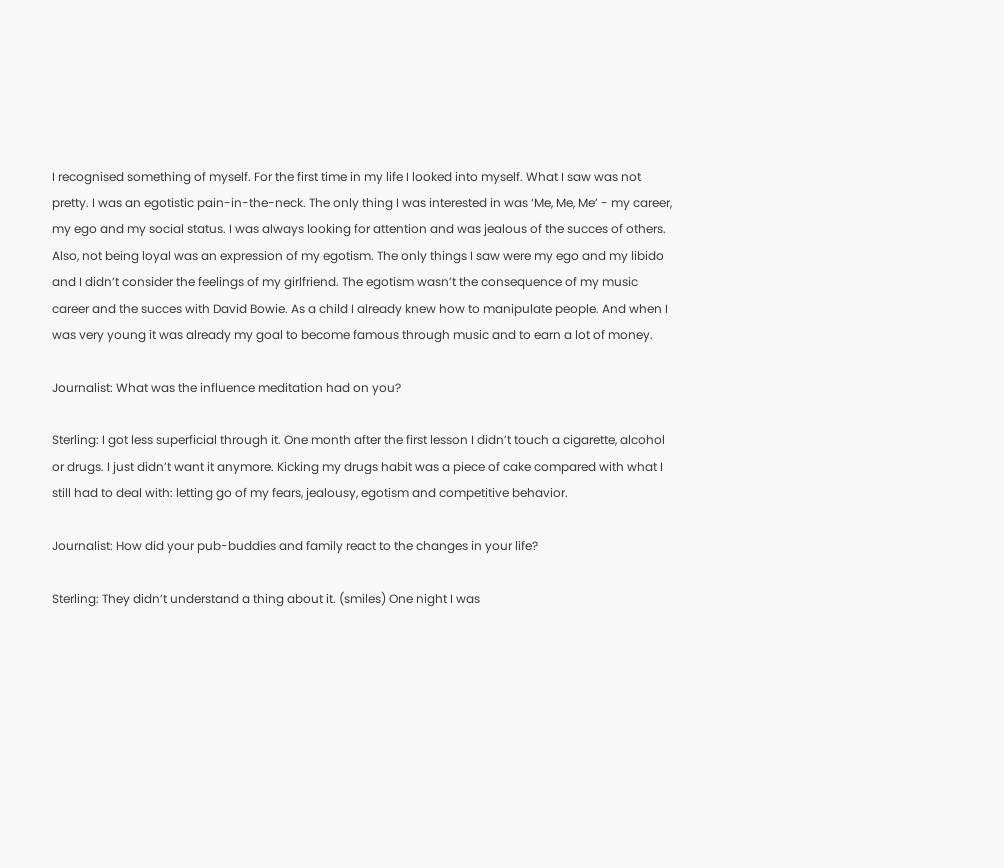I recognised something of myself. For the first time in my life I looked into myself. What I saw was not pretty. I was an egotistic pain-in-the-neck. The only thing I was interested in was ‘Me, Me, Me’ - my career, my ego and my social status. I was always looking for attention and was jealous of the succes of others. Also, not being loyal was an expression of my egotism. The only things I saw were my ego and my libido and I didn’t consider the feelings of my girlfriend. The egotism wasn’t the consequence of my music career and the succes with David Bowie. As a child I already knew how to manipulate people. And when I was very young it was already my goal to become famous through music and to earn a lot of money.

Journalist: What was the influence meditation had on you?

Sterling: I got less superficial through it. One month after the first lesson I didn’t touch a cigarette, alcohol or drugs. I just didn’t want it anymore. Kicking my drugs habit was a piece of cake compared with what I still had to deal with: letting go of my fears, jealousy, egotism and competitive behavior.

Journalist: How did your pub-buddies and family react to the changes in your life?

Sterling: They didn’t understand a thing about it. (smiles) One night I was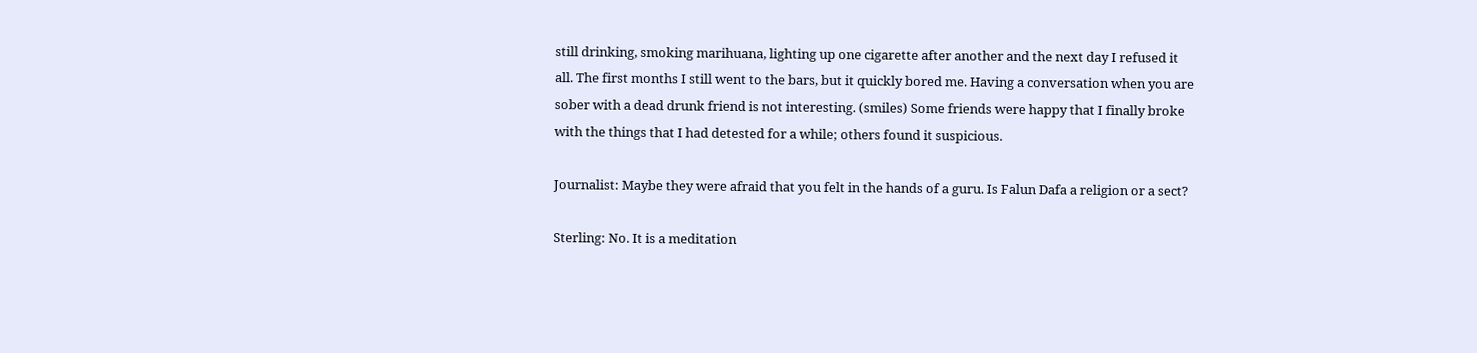still drinking, smoking marihuana, lighting up one cigarette after another and the next day I refused it all. The first months I still went to the bars, but it quickly bored me. Having a conversation when you are sober with a dead drunk friend is not interesting. (smiles) Some friends were happy that I finally broke with the things that I had detested for a while; others found it suspicious.

Journalist: Maybe they were afraid that you felt in the hands of a guru. Is Falun Dafa a religion or a sect?

Sterling: No. It is a meditation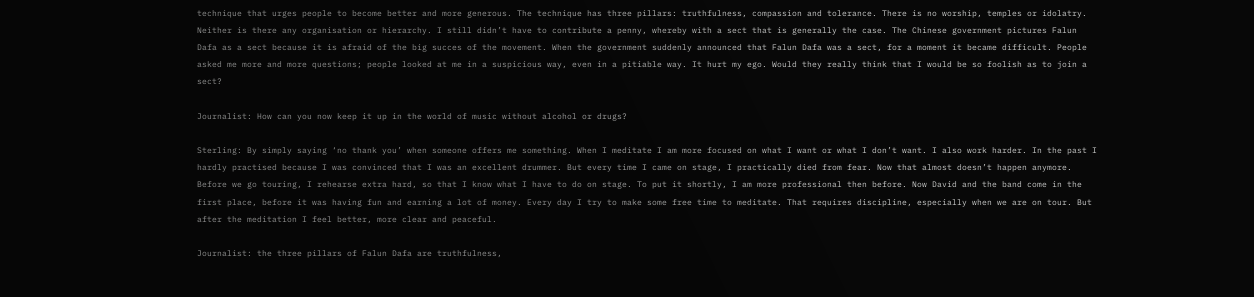technique that urges people to become better and more generous. The technique has three pillars: truthfulness, compassion and tolerance. There is no worship, temples or idolatry. Neither is there any organisation or hierarchy. I still didn’t have to contribute a penny, whereby with a sect that is generally the case. The Chinese government pictures Falun Dafa as a sect because it is afraid of the big succes of the movement. When the government suddenly announced that Falun Dafa was a sect, for a moment it became difficult. People asked me more and more questions; people looked at me in a suspicious way, even in a pitiable way. It hurt my ego. Would they really think that I would be so foolish as to join a sect?

Journalist: How can you now keep it up in the world of music without alcohol or drugs?

Sterling: By simply saying ‘no thank you’ when someone offers me something. When I meditate I am more focused on what I want or what I don’t want. I also work harder. In the past I hardly practised because I was convinced that I was an excellent drummer. But every time I came on stage, I practically died from fear. Now that almost doesn’t happen anymore. Before we go touring, I rehearse extra hard, so that I know what I have to do on stage. To put it shortly, I am more professional then before. Now David and the band come in the first place, before it was having fun and earning a lot of money. Every day I try to make some free time to meditate. That requires discipline, especially when we are on tour. But after the meditation I feel better, more clear and peaceful.

Journalist: the three pillars of Falun Dafa are truthfulness,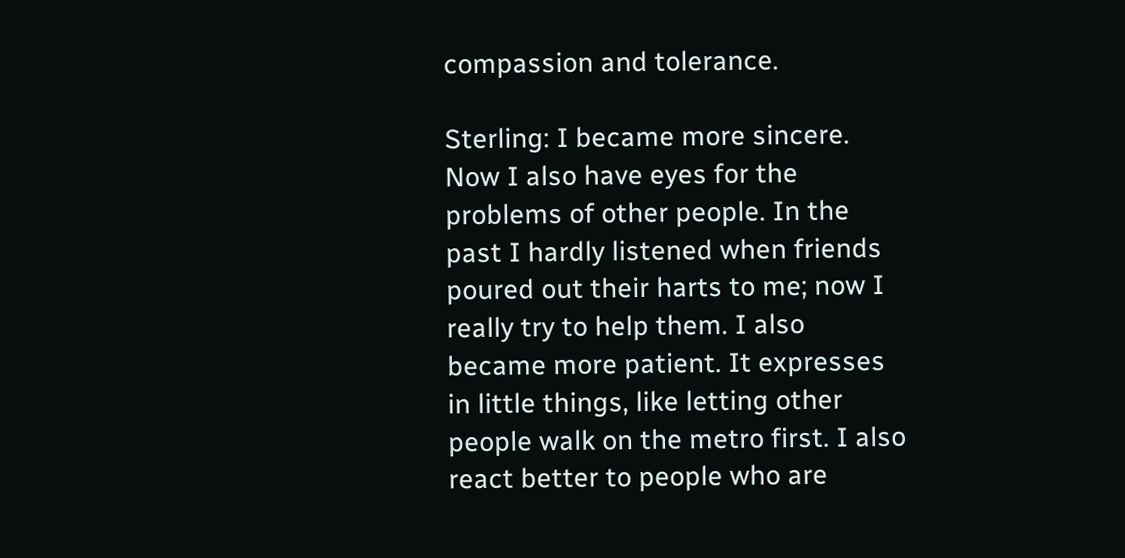compassion and tolerance.

Sterling: I became more sincere. Now I also have eyes for the problems of other people. In the past I hardly listened when friends poured out their harts to me; now I really try to help them. I also became more patient. It expresses in little things, like letting other people walk on the metro first. I also react better to people who are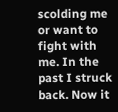scolding me or want to fight with me. In the past I struck back. Now it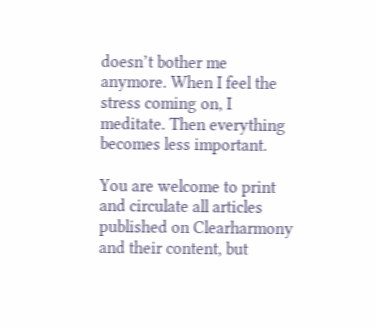doesn’t bother me anymore. When I feel the stress coming on, I meditate. Then everything becomes less important.

You are welcome to print and circulate all articles published on Clearharmony and their content, but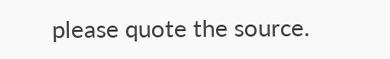please quote the source.